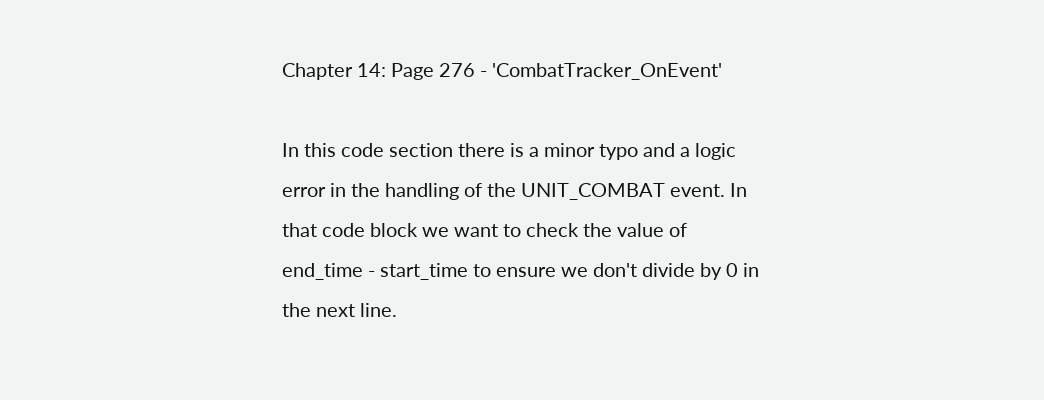Chapter 14: Page 276 - 'CombatTracker_OnEvent'

In this code section there is a minor typo and a logic error in the handling of the UNIT_COMBAT event. In that code block we want to check the value of end_time - start_time to ensure we don't divide by 0 in the next line.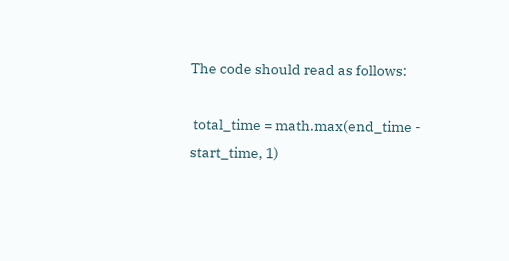The code should read as follows:

 total_time = math.max(end_time - start_time, 1)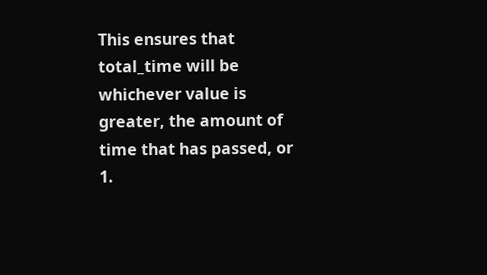This ensures that total_time will be whichever value is greater, the amount of time that has passed, or 1.